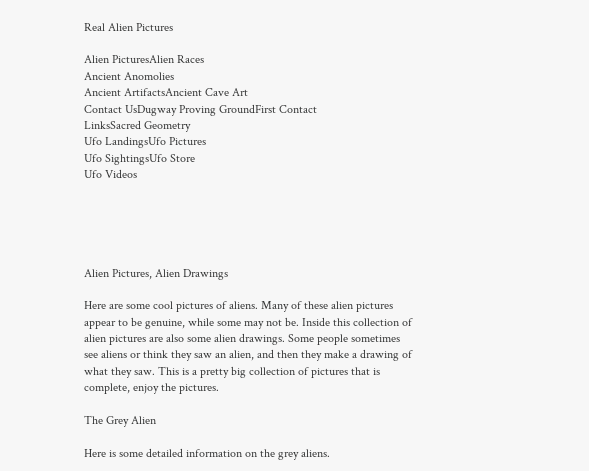Real Alien Pictures

Alien PicturesAlien Races
Ancient Anomolies
Ancient ArtifactsAncient Cave Art
Contact UsDugway Proving GroundFirst Contact
LinksSacred Geometry
Ufo LandingsUfo Pictures
Ufo SightingsUfo Store
Ufo Videos





Alien Pictures, Alien Drawings

Here are some cool pictures of aliens. Many of these alien pictures appear to be genuine, while some may not be. Inside this collection of alien pictures are also some alien drawings. Some people sometimes see aliens or think they saw an alien, and then they make a drawing of what they saw. This is a pretty big collection of pictures that is complete, enjoy the pictures.

The Grey Alien

Here is some detailed information on the grey aliens.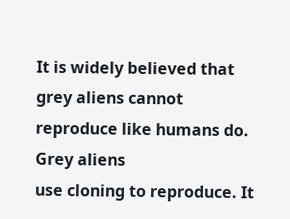It is widely believed that grey aliens cannot reproduce like humans do. Grey aliens
use cloning to reproduce. It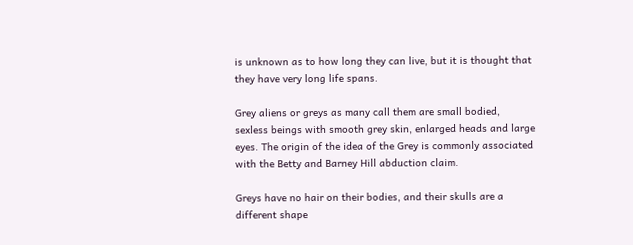is unknown as to how long they can live, but it is thought that they have very long life spans.

Grey aliens or greys as many call them are small bodied, sexless beings with smooth grey skin, enlarged heads and large eyes. The origin of the idea of the Grey is commonly associated with the Betty and Barney Hill abduction claim.

Greys have no hair on their bodies, and their skulls are a different shape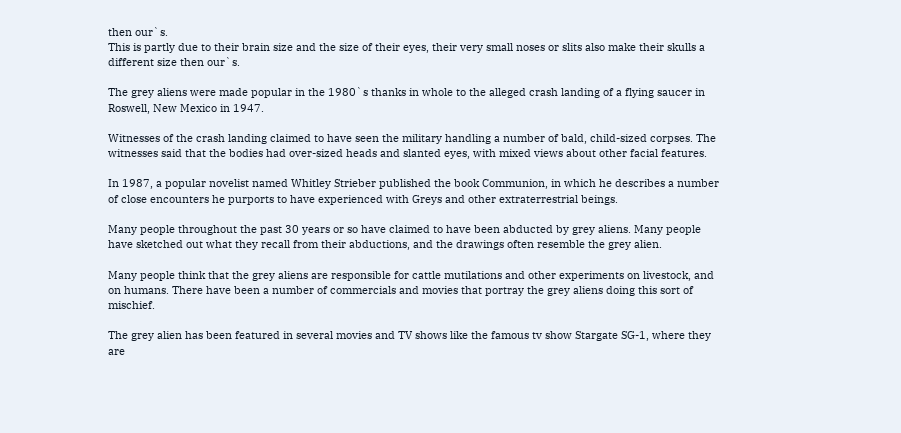then our`s.
This is partly due to their brain size and the size of their eyes, their very small noses or slits also make their skulls a different size then our`s.

The grey aliens were made popular in the 1980`s thanks in whole to the alleged crash landing of a flying saucer in Roswell, New Mexico in 1947.

Witnesses of the crash landing claimed to have seen the military handling a number of bald, child-sized corpses. The witnesses said that the bodies had over-sized heads and slanted eyes, with mixed views about other facial features.

In 1987, a popular novelist named Whitley Strieber published the book Communion, in which he describes a number of close encounters he purports to have experienced with Greys and other extraterrestrial beings.

Many people throughout the past 30 years or so have claimed to have been abducted by grey aliens. Many people have sketched out what they recall from their abductions, and the drawings often resemble the grey alien.

Many people think that the grey aliens are responsible for cattle mutilations and other experiments on livestock, and on humans. There have been a number of commercials and movies that portray the grey aliens doing this sort of mischief.

The grey alien has been featured in several movies and TV shows like the famous tv show Stargate SG-1, where they are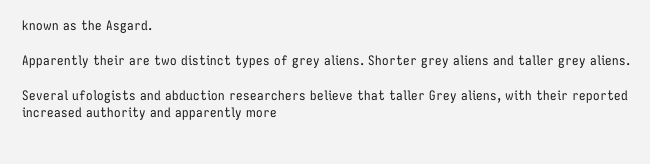known as the Asgard.

Apparently their are two distinct types of grey aliens. Shorter grey aliens and taller grey aliens.

Several ufologists and abduction researchers believe that taller Grey aliens, with their reported increased authority and apparently more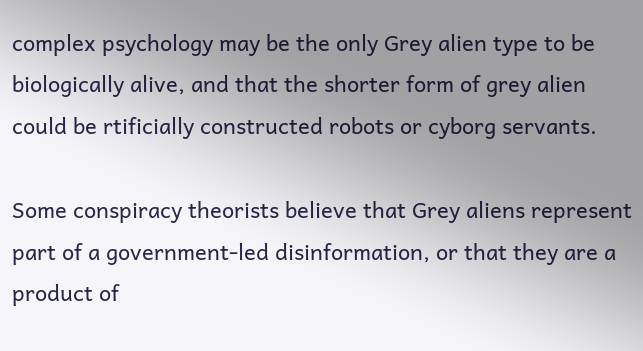complex psychology may be the only Grey alien type to be biologically alive, and that the shorter form of grey alien could be rtificially constructed robots or cyborg servants.

Some conspiracy theorists believe that Grey aliens represent part of a government-led disinformation, or that they are a product of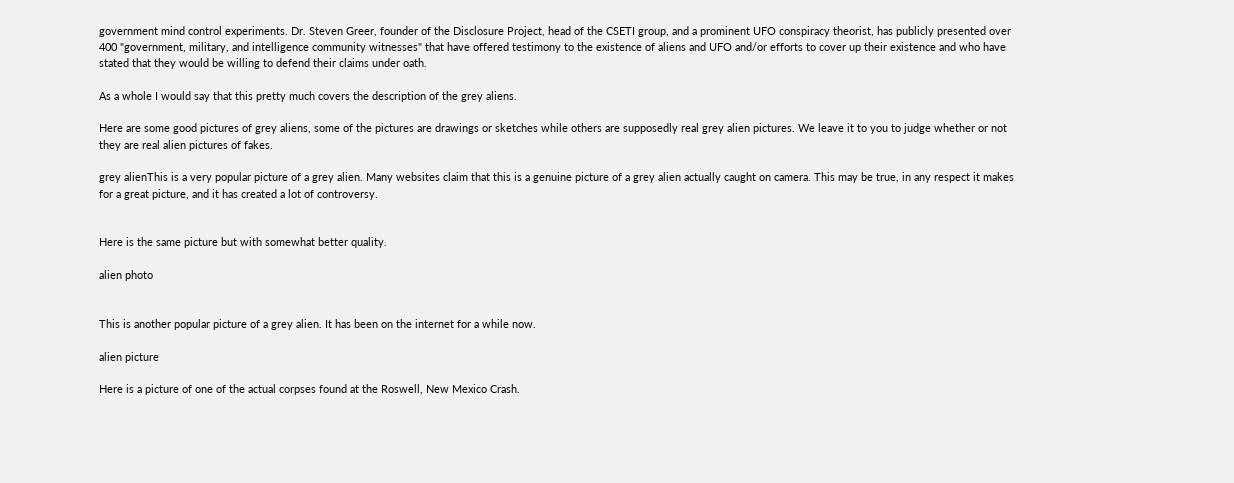government mind control experiments. Dr. Steven Greer, founder of the Disclosure Project, head of the CSETI group, and a prominent UFO conspiracy theorist, has publicly presented over 400 "government, military, and intelligence community witnesses" that have offered testimony to the existence of aliens and UFO and/or efforts to cover up their existence and who have stated that they would be willing to defend their claims under oath.

As a whole I would say that this pretty much covers the description of the grey aliens.

Here are some good pictures of grey aliens, some of the pictures are drawings or sketches while others are supposedly real grey alien pictures. We leave it to you to judge whether or not they are real alien pictures of fakes.

grey alienThis is a very popular picture of a grey alien. Many websites claim that this is a genuine picture of a grey alien actually caught on camera. This may be true, in any respect it makes for a great picture, and it has created a lot of controversy.


Here is the same picture but with somewhat better quality.

alien photo


This is another popular picture of a grey alien. It has been on the internet for a while now.

alien picture

Here is a picture of one of the actual corpses found at the Roswell, New Mexico Crash.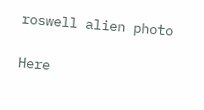roswell alien photo

Here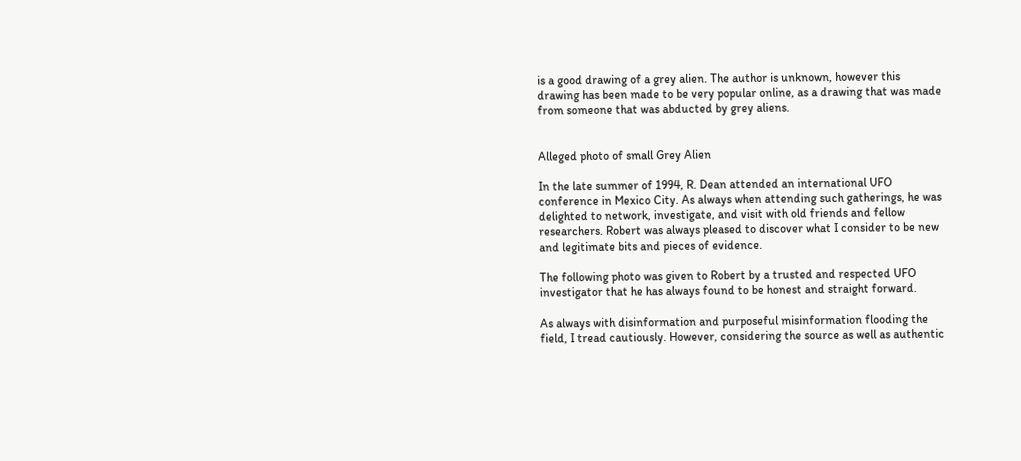is a good drawing of a grey alien. The author is unknown, however this drawing has been made to be very popular online, as a drawing that was made from someone that was abducted by grey aliens.


Alleged photo of small Grey Alien

In the late summer of 1994, R. Dean attended an international UFO conference in Mexico City. As always when attending such gatherings, he was delighted to network, investigate, and visit with old friends and fellow researchers. Robert was always pleased to discover what I consider to be new and legitimate bits and pieces of evidence.

The following photo was given to Robert by a trusted and respected UFO investigator that he has always found to be honest and straight forward.

As always with disinformation and purposeful misinformation flooding the field, I tread cautiously. However, considering the source as well as authentic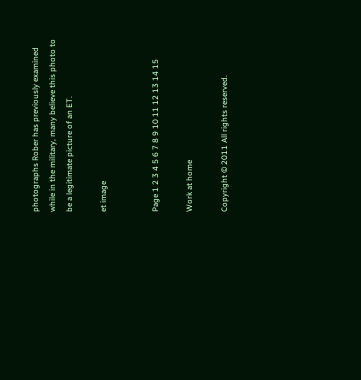photographs Rober has previously examined while in the military, many believe this photo to be a legitimate picture of an ET.

et image


Page 1 2 3 4 5 6 7 8 9 10 11 12 13 14 15

Work at home

Copyright © 2011 All rights reserved.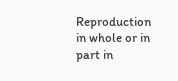Reproduction in whole or in part in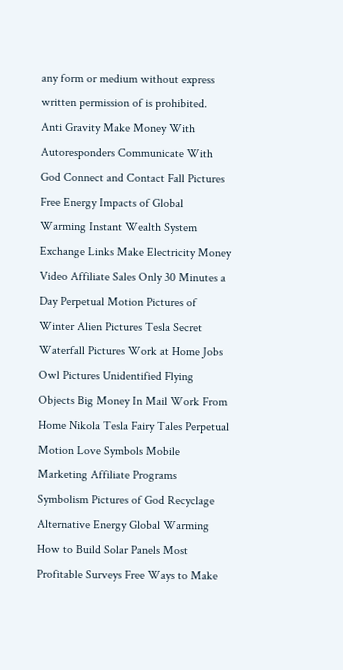any form or medium without express written permission of is prohibited.
Anti Gravity Make Money With Autoresponders Communicate With God Connect and Contact Fall Pictures Free Energy Impacts of Global Warming Instant Wealth System Exchange Links Make Electricity Money Video Affiliate Sales Only 30 Minutes a Day Perpetual Motion Pictures of Winter Alien Pictures Tesla Secret Waterfall Pictures Work at Home Jobs Owl Pictures Unidentified Flying Objects Big Money In Mail Work From Home Nikola Tesla Fairy Tales Perpetual Motion Love Symbols Mobile Marketing Affiliate Programs Symbolism Pictures of God Recyclage Alternative Energy Global Warming How to Build Solar Panels Most Profitable Surveys Free Ways to Make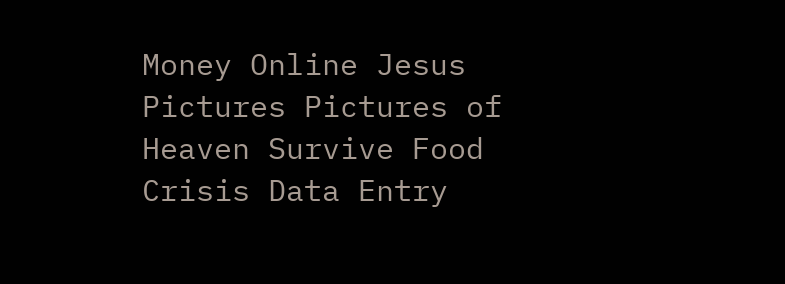Money Online Jesus Pictures Pictures of Heaven Survive Food Crisis Data Entry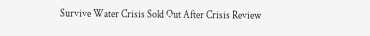Survive Water Crisis Sold Out After Crisis Review